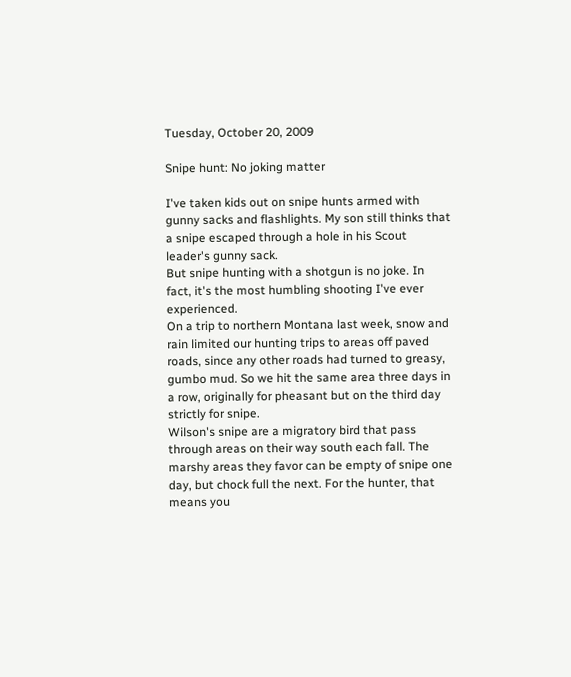Tuesday, October 20, 2009

Snipe hunt: No joking matter

I've taken kids out on snipe hunts armed with gunny sacks and flashlights. My son still thinks that a snipe escaped through a hole in his Scout leader's gunny sack.
But snipe hunting with a shotgun is no joke. In fact, it's the most humbling shooting I've ever experienced.
On a trip to northern Montana last week, snow and rain limited our hunting trips to areas off paved roads, since any other roads had turned to greasy, gumbo mud. So we hit the same area three days in a row, originally for pheasant but on the third day strictly for snipe.
Wilson's snipe are a migratory bird that pass through areas on their way south each fall. The marshy areas they favor can be empty of snipe one day, but chock full the next. For the hunter, that means you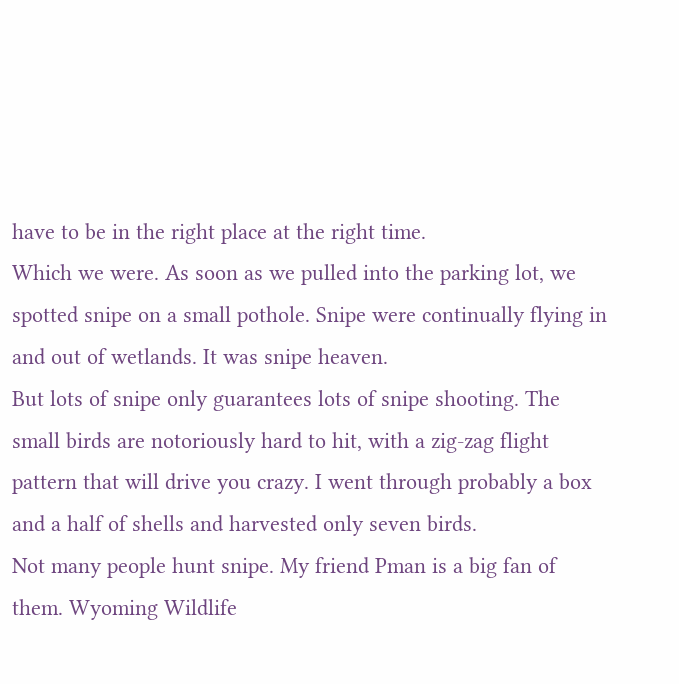have to be in the right place at the right time.
Which we were. As soon as we pulled into the parking lot, we spotted snipe on a small pothole. Snipe were continually flying in and out of wetlands. It was snipe heaven.
But lots of snipe only guarantees lots of snipe shooting. The small birds are notoriously hard to hit, with a zig-zag flight pattern that will drive you crazy. I went through probably a box and a half of shells and harvested only seven birds.
Not many people hunt snipe. My friend Pman is a big fan of them. Wyoming Wildlife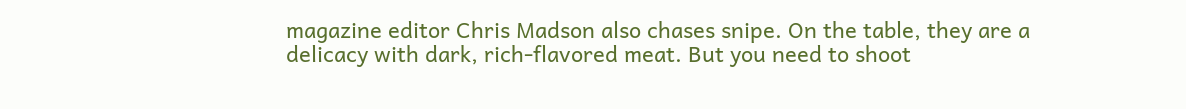magazine editor Chris Madson also chases snipe. On the table, they are a delicacy with dark, rich-flavored meat. But you need to shoot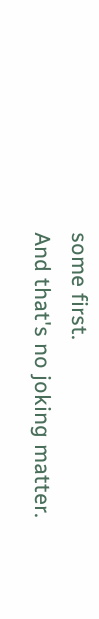some first.
And that's no joking matter.